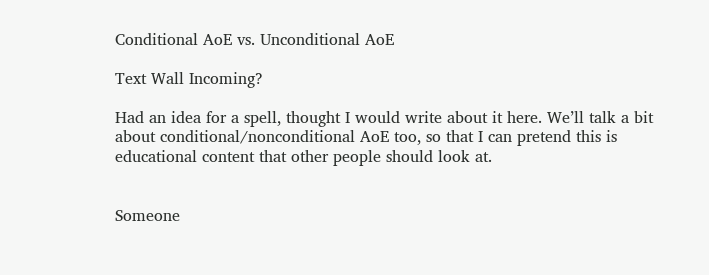Conditional AoE vs. Unconditional AoE

Text Wall Incoming?

Had an idea for a spell, thought I would write about it here. We’ll talk a bit about conditional/nonconditional AoE too, so that I can pretend this is educational content that other people should look at.


Someone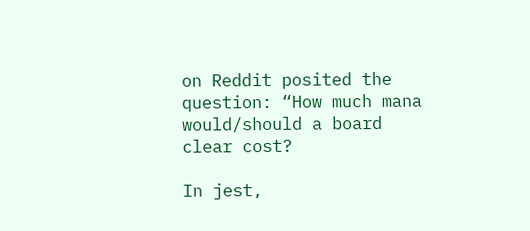on Reddit posited the question: “How much mana would/should a board clear cost?

In jest,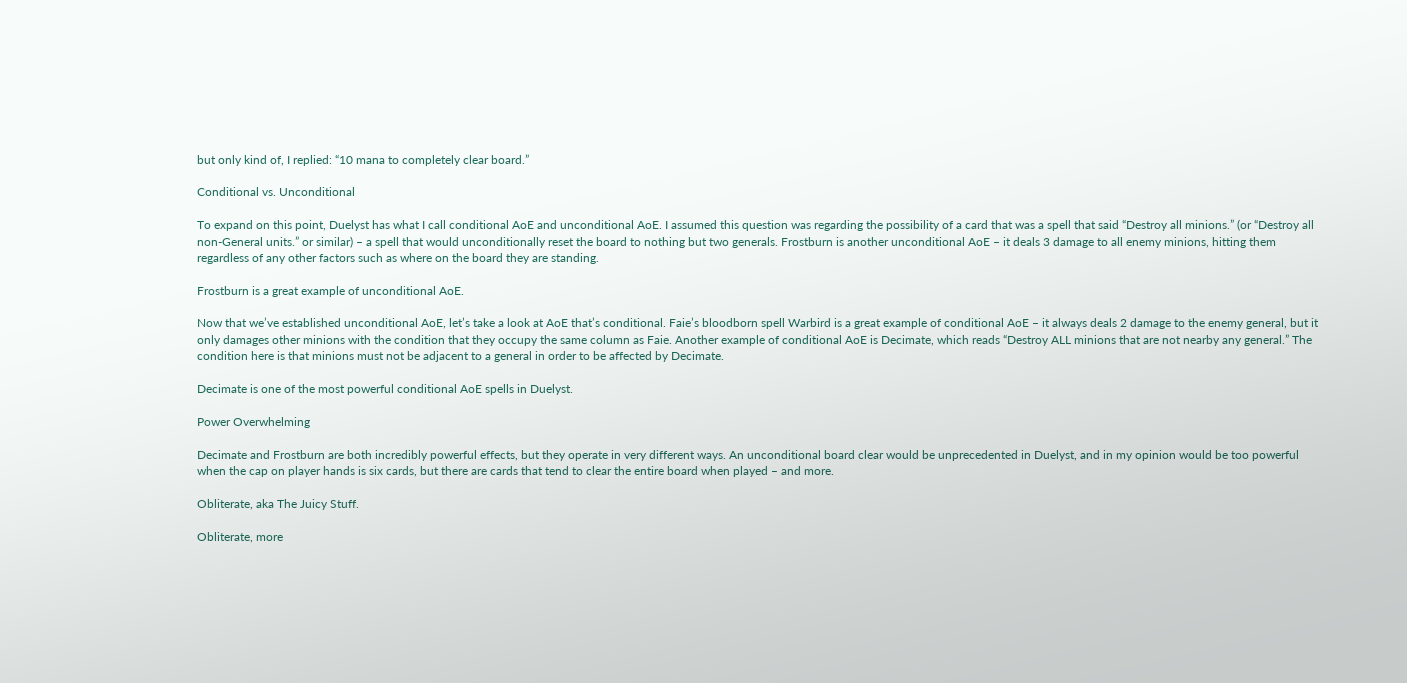but only kind of, I replied: “10 mana to completely clear board.”

Conditional vs. Unconditional

To expand on this point, Duelyst has what I call conditional AoE and unconditional AoE. I assumed this question was regarding the possibility of a card that was a spell that said “Destroy all minions.” (or “Destroy all non-General units.” or similar) – a spell that would unconditionally reset the board to nothing but two generals. Frostburn is another unconditional AoE – it deals 3 damage to all enemy minions, hitting them regardless of any other factors such as where on the board they are standing.

Frostburn is a great example of unconditional AoE.

Now that we’ve established unconditional AoE, let’s take a look at AoE that’s conditional. Faie’s bloodborn spell Warbird is a great example of conditional AoE – it always deals 2 damage to the enemy general, but it only damages other minions with the condition that they occupy the same column as Faie. Another example of conditional AoE is Decimate, which reads “Destroy ALL minions that are not nearby any general.” The condition here is that minions must not be adjacent to a general in order to be affected by Decimate.

Decimate is one of the most powerful conditional AoE spells in Duelyst.

Power Overwhelming

Decimate and Frostburn are both incredibly powerful effects, but they operate in very different ways. An unconditional board clear would be unprecedented in Duelyst, and in my opinion would be too powerful when the cap on player hands is six cards, but there are cards that tend to clear the entire board when played – and more.

Obliterate, aka The Juicy Stuff.

Obliterate, more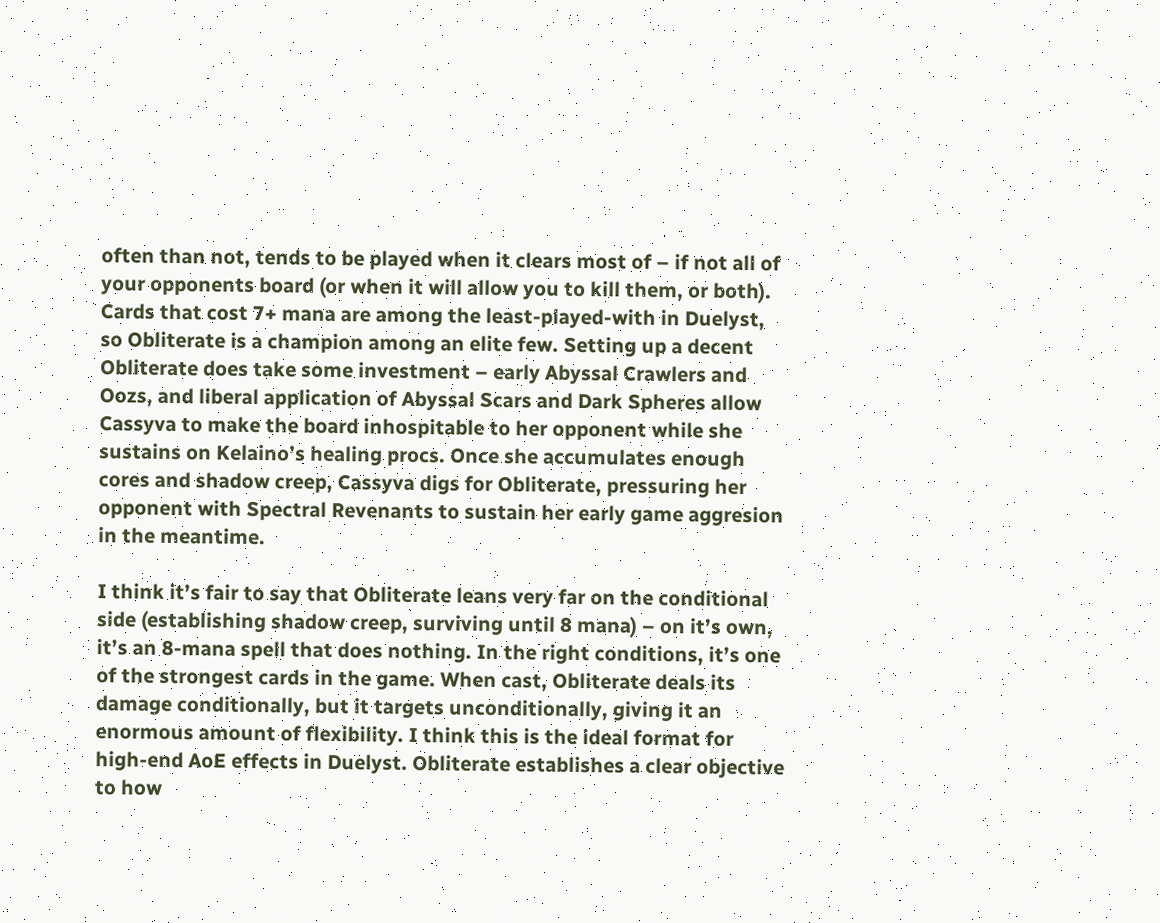often than not, tends to be played when it clears most of – if not all of your opponents board (or when it will allow you to kill them, or both). Cards that cost 7+ mana are among the least-played-with in Duelyst, so Obliterate is a champion among an elite few. Setting up a decent Obliterate does take some investment – early Abyssal Crawlers and Oozs, and liberal application of Abyssal Scars and Dark Spheres allow Cassyva to make the board inhospitable to her opponent while she sustains on Kelaino’s healing procs. Once she accumulates enough cores and shadow creep, Cassyva digs for Obliterate, pressuring her opponent with Spectral Revenants to sustain her early game aggresion in the meantime.

I think it’s fair to say that Obliterate leans very far on the conditional side (establishing shadow creep, surviving until 8 mana) – on it’s own, it’s an 8-mana spell that does nothing. In the right conditions, it’s one of the strongest cards in the game. When cast, Obliterate deals its damage conditionally, but it targets unconditionally, giving it an enormous amount of flexibility. I think this is the ideal format for high-end AoE effects in Duelyst. Obliterate establishes a clear objective to how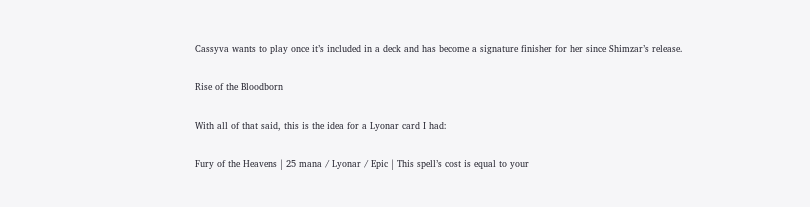Cassyva wants to play once it’s included in a deck and has become a signature finisher for her since Shimzar’s release.

Rise of the Bloodborn

With all of that said, this is the idea for a Lyonar card I had:

Fury of the Heavens | 25 mana / Lyonar / Epic | This spell’s cost is equal to your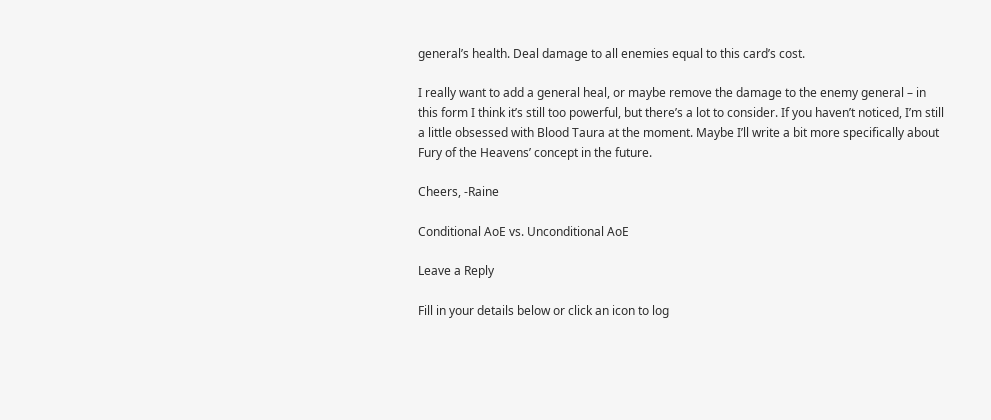general’s health. Deal damage to all enemies equal to this card’s cost.

I really want to add a general heal, or maybe remove the damage to the enemy general – in this form I think it’s still too powerful, but there’s a lot to consider. If you haven’t noticed, I’m still a little obsessed with Blood Taura at the moment. Maybe I’ll write a bit more specifically about Fury of the Heavens’ concept in the future.

Cheers, -Raine

Conditional AoE vs. Unconditional AoE

Leave a Reply

Fill in your details below or click an icon to log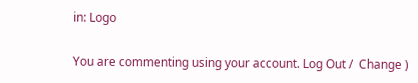in: Logo

You are commenting using your account. Log Out /  Change )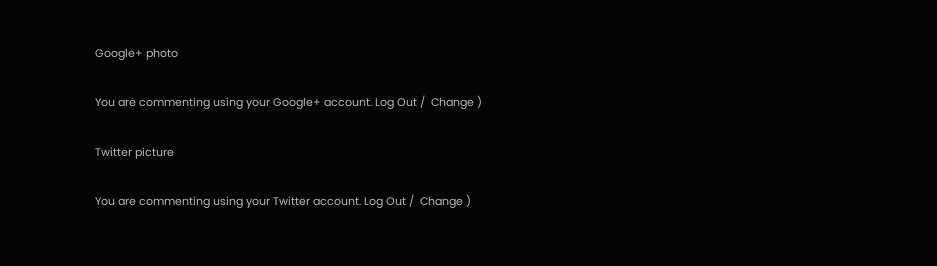Google+ photo

You are commenting using your Google+ account. Log Out /  Change )

Twitter picture

You are commenting using your Twitter account. Log Out /  Change )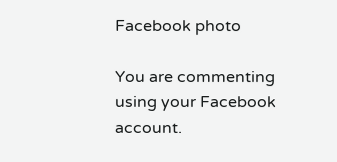Facebook photo

You are commenting using your Facebook account.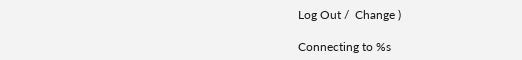Log Out /  Change )

Connecting to %s